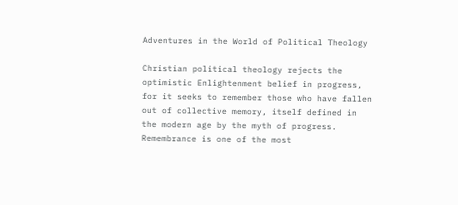Adventures in the World of Political Theology

Christian political theology rejects the optimistic Enlightenment belief in progress, for it seeks to remember those who have fallen out of collective memory, itself defined in the modern age by the myth of progress. Remembrance is one of the most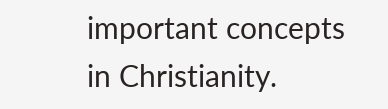important concepts in Christianity.